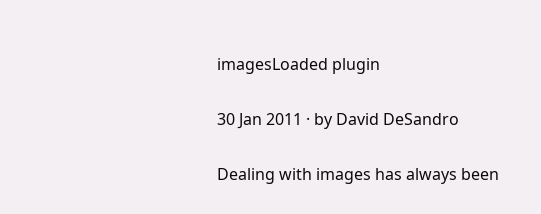imagesLoaded plugin

30 Jan 2011 · by David DeSandro

Dealing with images has always been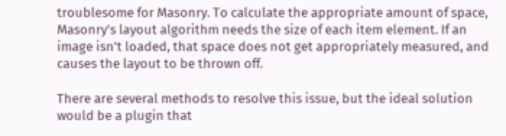troublesome for Masonry. To calculate the appropriate amount of space, Masonry's layout algorithm needs the size of each item element. If an image isn't loaded, that space does not get appropriately measured, and causes the layout to be thrown off.

There are several methods to resolve this issue, but the ideal solution would be a plugin that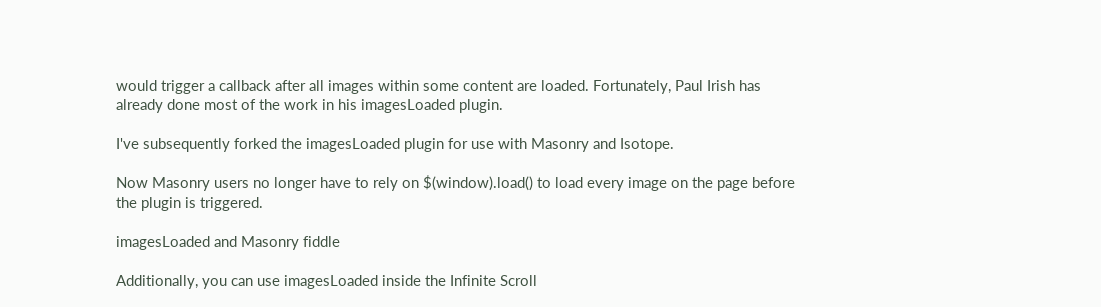would trigger a callback after all images within some content are loaded. Fortunately, Paul Irish has already done most of the work in his imagesLoaded plugin.

I've subsequently forked the imagesLoaded plugin for use with Masonry and Isotope.

Now Masonry users no longer have to rely on $(window).load() to load every image on the page before the plugin is triggered.

imagesLoaded and Masonry fiddle

Additionally, you can use imagesLoaded inside the Infinite Scroll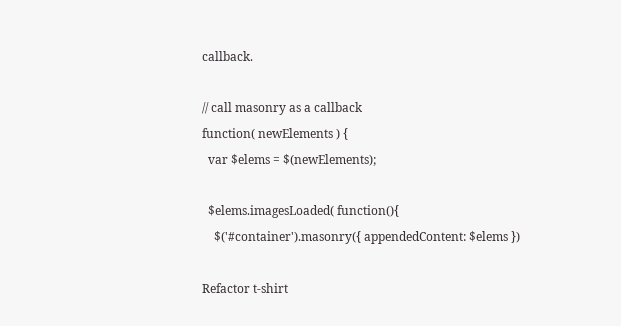callback.

// call masonry as a callback
function( newElements ) {
  var $elems = $(newElements);

  $elems.imagesLoaded( function(){
    $('#container').masonry({ appendedContent: $elems })

Refactor t-shirt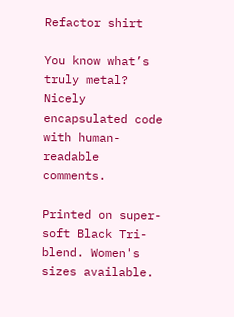Refactor shirt

You know what’s truly metal? Nicely encapsulated code with human-readable comments.

Printed on super-soft Black Tri-blend. Women's sizes available.